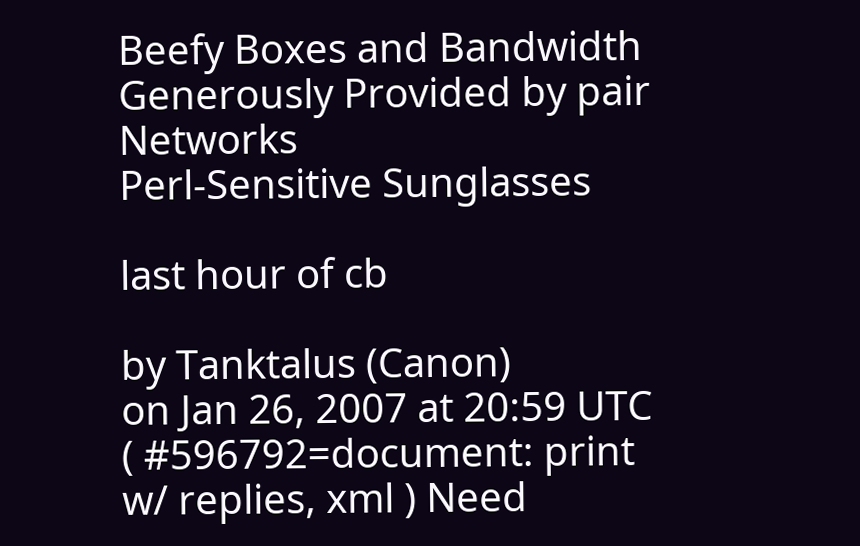Beefy Boxes and Bandwidth Generously Provided by pair Networks
Perl-Sensitive Sunglasses

last hour of cb

by Tanktalus (Canon)
on Jan 26, 2007 at 20:59 UTC ( #596792=document: print w/ replies, xml ) Need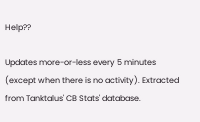Help??

Updates more-or-less every 5 minutes (except when there is no activity). Extracted from Tanktalus' CB Stats' database.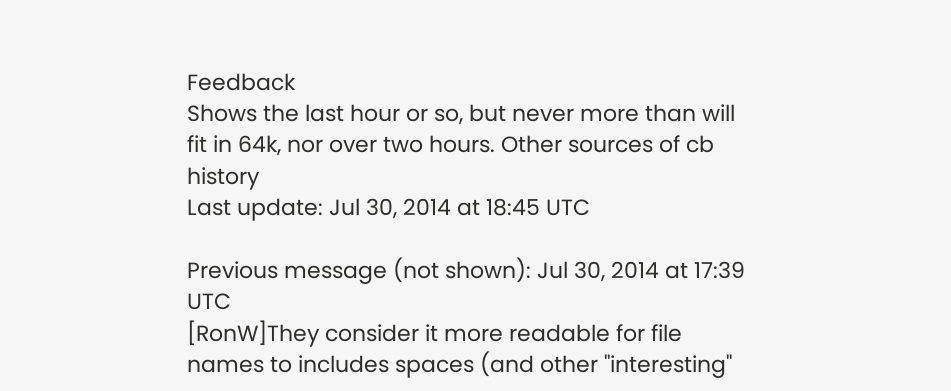Feedback
Shows the last hour or so, but never more than will fit in 64k, nor over two hours. Other sources of cb history
Last update: Jul 30, 2014 at 18:45 UTC

Previous message (not shown): Jul 30, 2014 at 17:39 UTC
[RonW]They consider it more readable for file names to includes spaces (and other "interesting"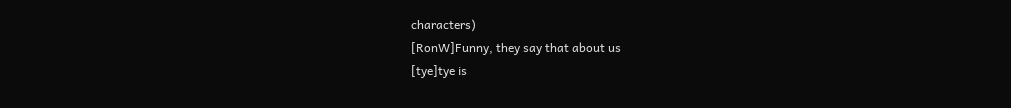characters)
[RonW]Funny, they say that about us
[tye]tye is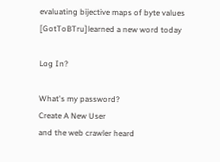evaluating bijective maps of byte values
[GotToBTru]learned a new word today

Log In?

What's my password?
Create A New User
and the web crawler heard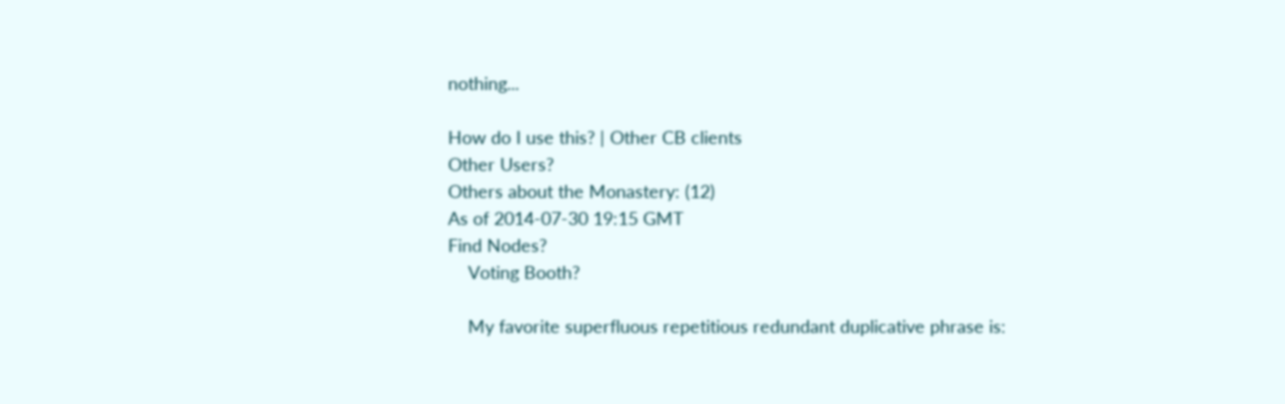nothing...

How do I use this? | Other CB clients
Other Users?
Others about the Monastery: (12)
As of 2014-07-30 19:15 GMT
Find Nodes?
    Voting Booth?

    My favorite superfluous repetitious redundant duplicative phrase is: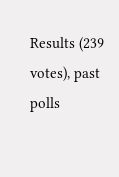Results (239 votes), past polls